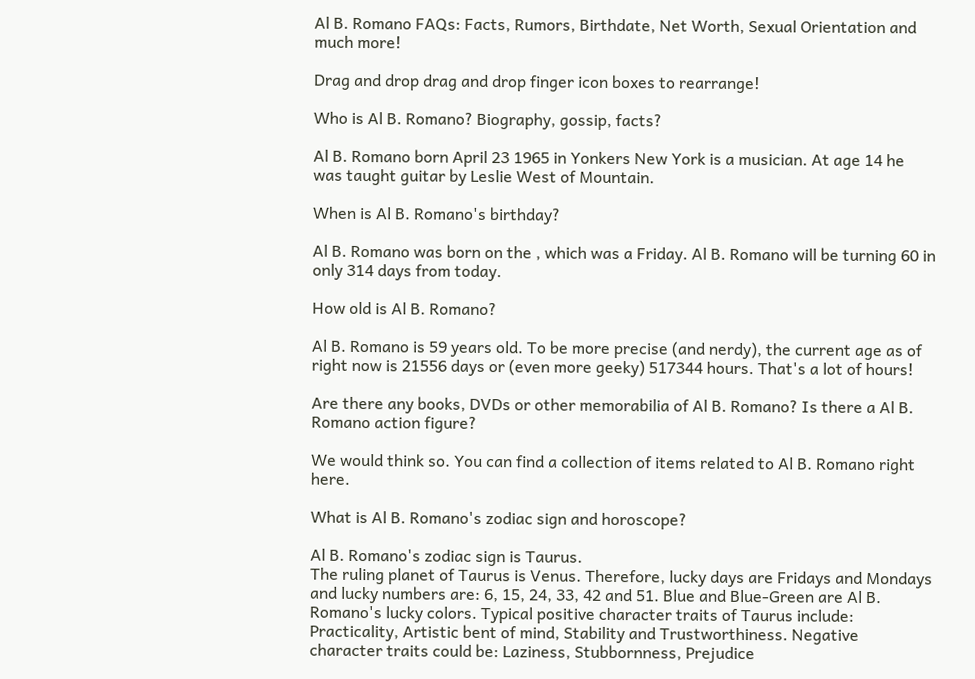Al B. Romano FAQs: Facts, Rumors, Birthdate, Net Worth, Sexual Orientation and much more!

Drag and drop drag and drop finger icon boxes to rearrange!

Who is Al B. Romano? Biography, gossip, facts?

Al B. Romano born April 23 1965 in Yonkers New York is a musician. At age 14 he was taught guitar by Leslie West of Mountain.

When is Al B. Romano's birthday?

Al B. Romano was born on the , which was a Friday. Al B. Romano will be turning 60 in only 314 days from today.

How old is Al B. Romano?

Al B. Romano is 59 years old. To be more precise (and nerdy), the current age as of right now is 21556 days or (even more geeky) 517344 hours. That's a lot of hours!

Are there any books, DVDs or other memorabilia of Al B. Romano? Is there a Al B. Romano action figure?

We would think so. You can find a collection of items related to Al B. Romano right here.

What is Al B. Romano's zodiac sign and horoscope?

Al B. Romano's zodiac sign is Taurus.
The ruling planet of Taurus is Venus. Therefore, lucky days are Fridays and Mondays and lucky numbers are: 6, 15, 24, 33, 42 and 51. Blue and Blue-Green are Al B. Romano's lucky colors. Typical positive character traits of Taurus include: Practicality, Artistic bent of mind, Stability and Trustworthiness. Negative character traits could be: Laziness, Stubbornness, Prejudice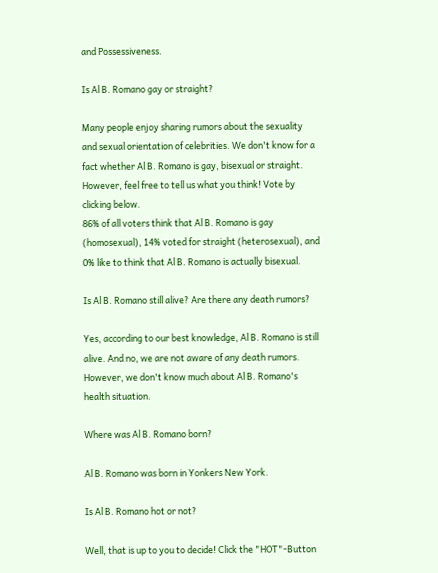and Possessiveness.

Is Al B. Romano gay or straight?

Many people enjoy sharing rumors about the sexuality and sexual orientation of celebrities. We don't know for a fact whether Al B. Romano is gay, bisexual or straight. However, feel free to tell us what you think! Vote by clicking below.
86% of all voters think that Al B. Romano is gay (homosexual), 14% voted for straight (heterosexual), and 0% like to think that Al B. Romano is actually bisexual.

Is Al B. Romano still alive? Are there any death rumors?

Yes, according to our best knowledge, Al B. Romano is still alive. And no, we are not aware of any death rumors. However, we don't know much about Al B. Romano's health situation.

Where was Al B. Romano born?

Al B. Romano was born in Yonkers New York.

Is Al B. Romano hot or not?

Well, that is up to you to decide! Click the "HOT"-Button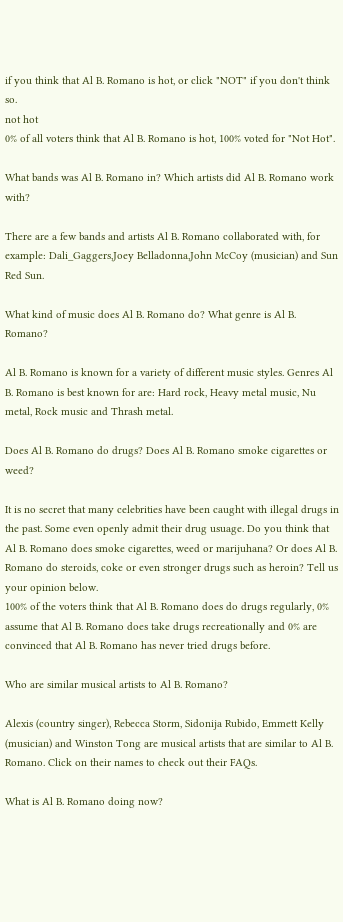if you think that Al B. Romano is hot, or click "NOT" if you don't think so.
not hot
0% of all voters think that Al B. Romano is hot, 100% voted for "Not Hot".

What bands was Al B. Romano in? Which artists did Al B. Romano work with?

There are a few bands and artists Al B. Romano collaborated with, for example: Dali_Gaggers,Joey Belladonna,John McCoy (musician) and Sun Red Sun.

What kind of music does Al B. Romano do? What genre is Al B. Romano?

Al B. Romano is known for a variety of different music styles. Genres Al B. Romano is best known for are: Hard rock, Heavy metal music, Nu metal, Rock music and Thrash metal.

Does Al B. Romano do drugs? Does Al B. Romano smoke cigarettes or weed?

It is no secret that many celebrities have been caught with illegal drugs in the past. Some even openly admit their drug usuage. Do you think that Al B. Romano does smoke cigarettes, weed or marijuhana? Or does Al B. Romano do steroids, coke or even stronger drugs such as heroin? Tell us your opinion below.
100% of the voters think that Al B. Romano does do drugs regularly, 0% assume that Al B. Romano does take drugs recreationally and 0% are convinced that Al B. Romano has never tried drugs before.

Who are similar musical artists to Al B. Romano?

Alexis (country singer), Rebecca Storm, Sidonija Rubido, Emmett Kelly (musician) and Winston Tong are musical artists that are similar to Al B. Romano. Click on their names to check out their FAQs.

What is Al B. Romano doing now?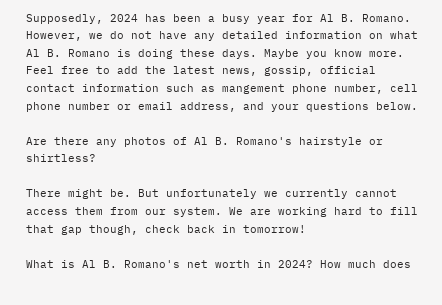Supposedly, 2024 has been a busy year for Al B. Romano. However, we do not have any detailed information on what Al B. Romano is doing these days. Maybe you know more. Feel free to add the latest news, gossip, official contact information such as mangement phone number, cell phone number or email address, and your questions below.

Are there any photos of Al B. Romano's hairstyle or shirtless?

There might be. But unfortunately we currently cannot access them from our system. We are working hard to fill that gap though, check back in tomorrow!

What is Al B. Romano's net worth in 2024? How much does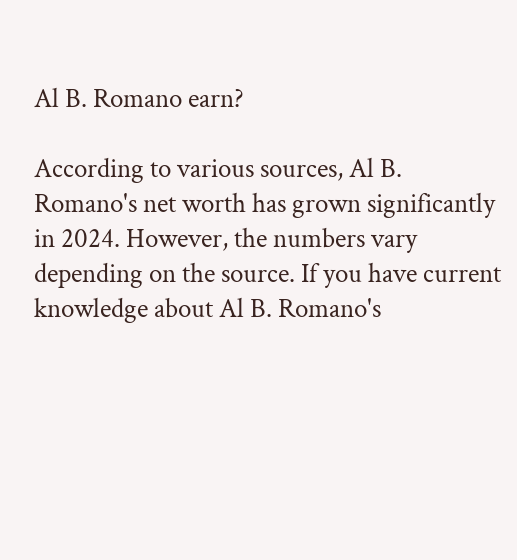Al B. Romano earn?

According to various sources, Al B. Romano's net worth has grown significantly in 2024. However, the numbers vary depending on the source. If you have current knowledge about Al B. Romano's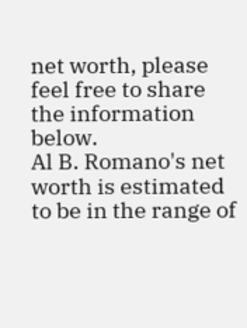net worth, please feel free to share the information below.
Al B. Romano's net worth is estimated to be in the range of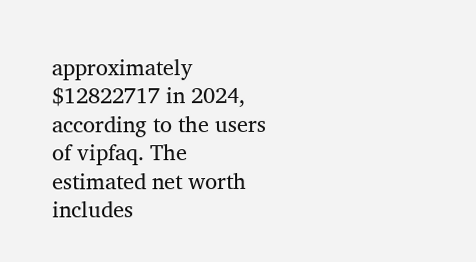approximately $12822717 in 2024, according to the users of vipfaq. The estimated net worth includes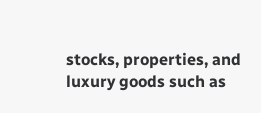stocks, properties, and luxury goods such as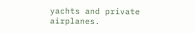yachts and private airplanes.